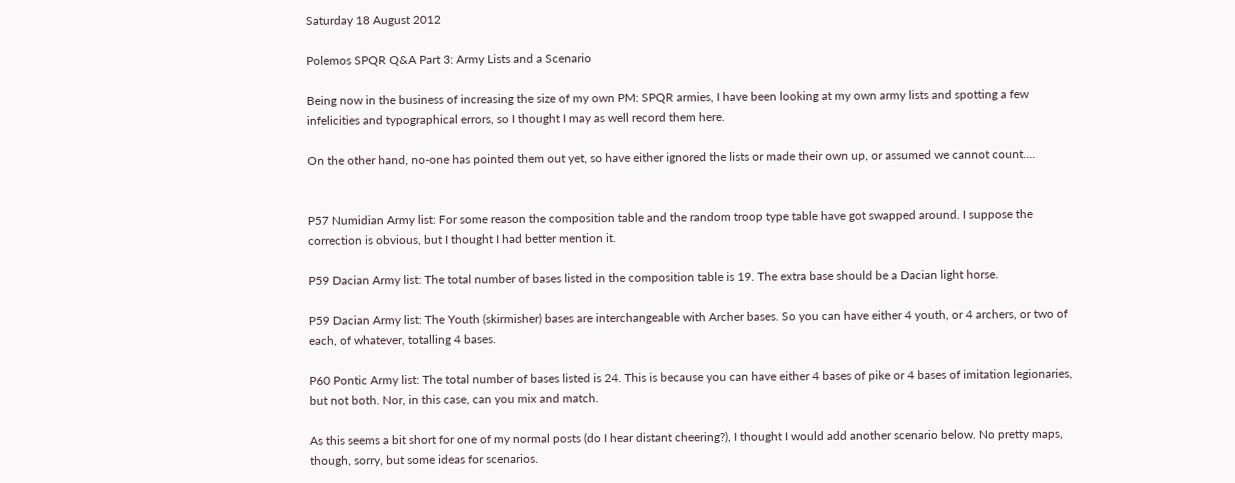Saturday 18 August 2012

Polemos SPQR Q&A Part 3: Army Lists and a Scenario

Being now in the business of increasing the size of my own PM: SPQR armies, I have been looking at my own army lists and spotting a few infelicities and typographical errors, so I thought I may as well record them here.

On the other hand, no-one has pointed them out yet, so have either ignored the lists or made their own up, or assumed we cannot count….


P57 Numidian Army list: For some reason the composition table and the random troop type table have got swapped around. I suppose the correction is obvious, but I thought I had better mention it.

P59 Dacian Army list: The total number of bases listed in the composition table is 19. The extra base should be a Dacian light horse.

P59 Dacian Army list: The Youth (skirmisher) bases are interchangeable with Archer bases. So you can have either 4 youth, or 4 archers, or two of each, of whatever, totalling 4 bases.

P60 Pontic Army list: The total number of bases listed is 24. This is because you can have either 4 bases of pike or 4 bases of imitation legionaries, but not both. Nor, in this case, can you mix and match.

As this seems a bit short for one of my normal posts (do I hear distant cheering?), I thought I would add another scenario below. No pretty maps, though, sorry, but some ideas for scenarios.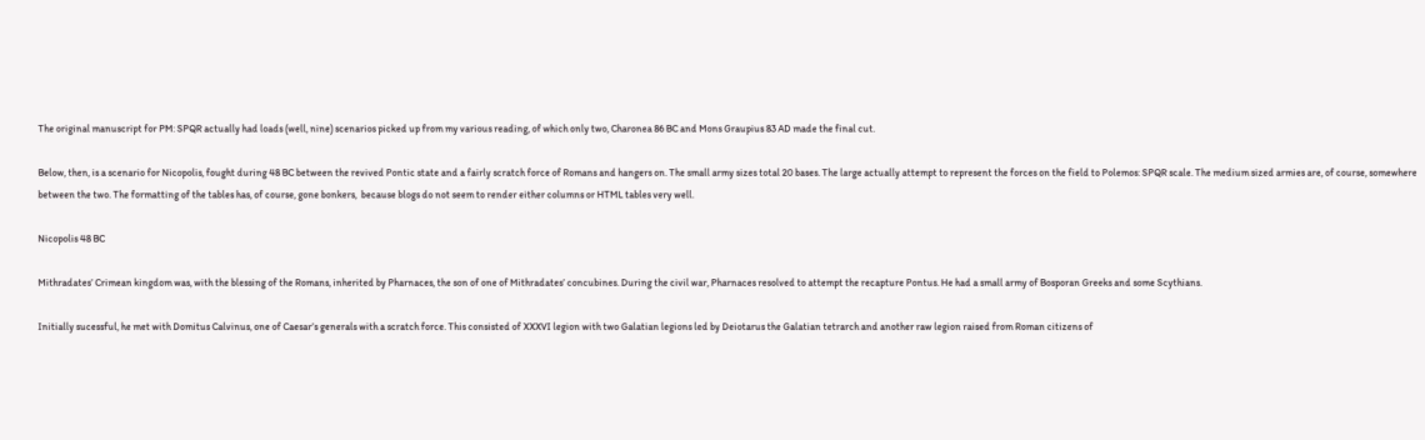The original manuscript for PM: SPQR actually had loads (well, nine) scenarios picked up from my various reading, of which only two, Charonea 86 BC and Mons Graupius 83 AD made the final cut.

Below, then, is a scenario for Nicopolis, fought during 48 BC between the revived Pontic state and a fairly scratch force of Romans and hangers on. The small army sizes total 20 bases. The large actually attempt to represent the forces on the field to Polemos: SPQR scale. The medium sized armies are, of course, somewhere between the two. The formatting of the tables has, of course, gone bonkers,  because blogs do not seem to render either columns or HTML tables very well.

Nicopolis 48 BC

Mithradates’ Crimean kingdom was, with the blessing of the Romans, inherited by Pharnaces, the son of one of Mithradates’ concubines. During the civil war, Pharnaces resolved to attempt the recapture Pontus. He had a small army of Bosporan Greeks and some Scythians.

Initially sucessful, he met with Domitus Calvinus, one of Caesar’s generals with a scratch force. This consisted of XXXVI legion with two Galatian legions led by Deiotarus the Galatian tetrarch and another raw legion raised from Roman citizens of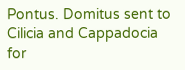Pontus. Domitus sent to Cilicia and Cappadocia for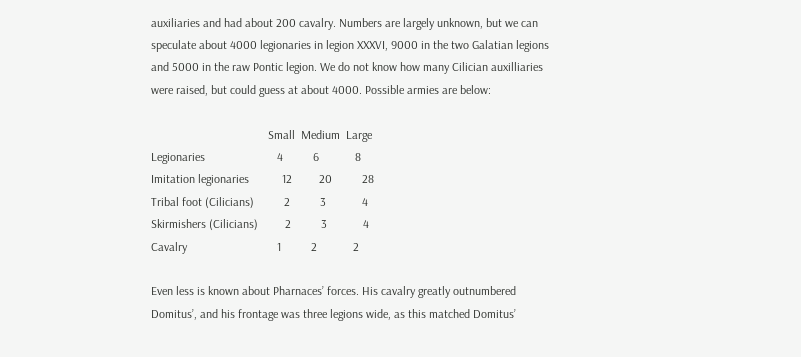auxiliaries and had about 200 cavalry. Numbers are largely unknown, but we can speculate about 4000 legionaries in legion XXXVI, 9000 in the two Galatian legions and 5000 in the raw Pontic legion. We do not know how many Cilician auxilliaries were raised, but could guess at about 4000. Possible armies are below:

                                       Small  Medium  Large
Legionaries                        4          6            8
Imitation legionaries           12         20          28
Tribal foot (Cilicians)          2          3            4
Skirmishers (Cilicians)         2          3            4
Cavalry                              1          2            2

Even less is known about Pharnaces’ forces. His cavalry greatly outnumbered Domitus’, and his frontage was three legions wide, as this matched Domitus’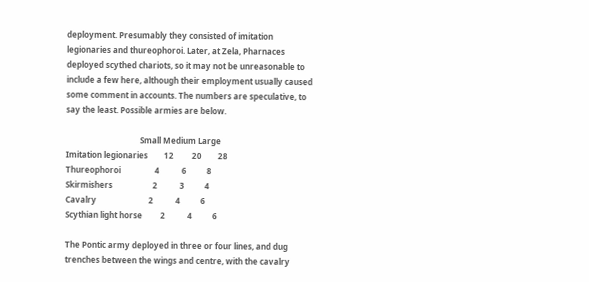deployment. Presumably they consisted of imitation legionaries and thureophoroi. Later, at Zela, Pharnaces deployed scythed chariots, so it may not be unreasonable to include a few here, although their employment usually caused some comment in accounts. The numbers are speculative, to say the least. Possible armies are below.

                                     Small Medium Large
Imitation legionaries        12         20        28
Thureophoroi                 4           6          8
Skirmishers                    2           3          4
Cavalry                          2           4          6
Scythian light horse         2           4          6

The Pontic army deployed in three or four lines, and dug trenches between the wings and centre, with the cavalry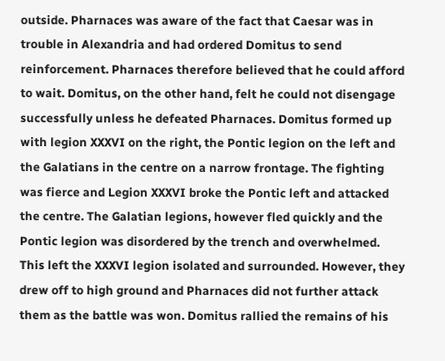outside. Pharnaces was aware of the fact that Caesar was in trouble in Alexandria and had ordered Domitus to send reinforcement. Pharnaces therefore believed that he could afford to wait. Domitus, on the other hand, felt he could not disengage successfully unless he defeated Pharnaces. Domitus formed up with legion XXXVI on the right, the Pontic legion on the left and the Galatians in the centre on a narrow frontage. The fighting was fierce and Legion XXXVI broke the Pontic left and attacked the centre. The Galatian legions, however fled quickly and the Pontic legion was disordered by the trench and overwhelmed. This left the XXXVI legion isolated and surrounded. However, they drew off to high ground and Pharnaces did not further attack them as the battle was won. Domitus rallied the remains of his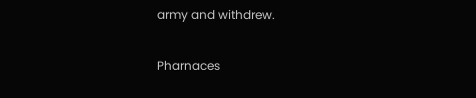army and withdrew.

Pharnaces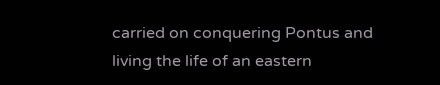carried on conquering Pontus and living the life of an eastern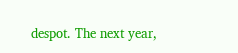despot. The next year,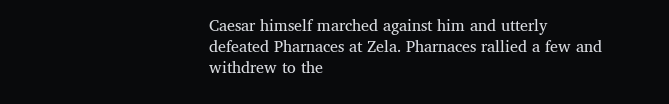Caesar himself marched against him and utterly defeated Pharnaces at Zela. Pharnaces rallied a few and withdrew to the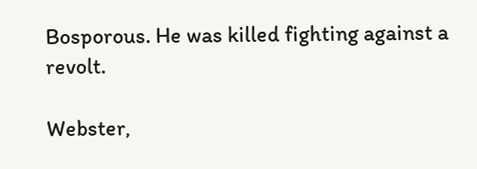Bosporous. He was killed fighting against a revolt.

Webster,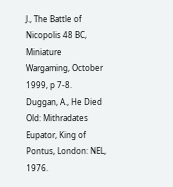J., The Battle of Nicopolis 48 BC, Miniature Wargaming, October 1999, p 7-8.
Duggan, A., He Died Old: Mithradates Eupator, King of Pontus, London: NEL, 1976.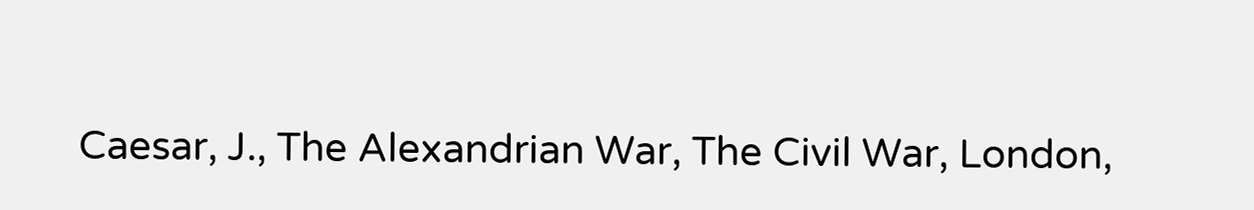Caesar, J., The Alexandrian War, The Civil War, London,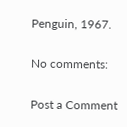Penguin, 1967.

No comments:

Post a Comment